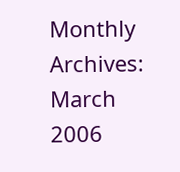Monthly Archives: March 2006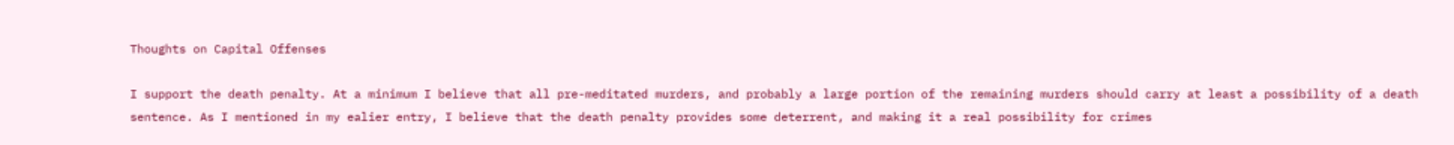Thoughts on Capital Offenses

I support the death penalty. At a minimum I believe that all pre-meditated murders, and probably a large portion of the remaining murders should carry at least a possibility of a death sentence. As I mentioned in my ealier entry, I believe that the death penalty provides some deterrent, and making it a real possibility for crimes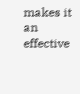makes it an effective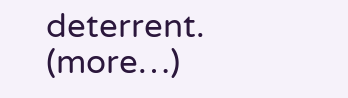deterrent. (more…)